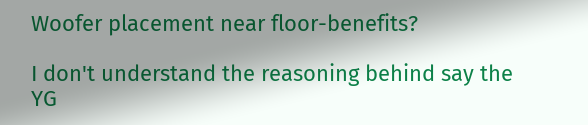Woofer placement near floor-benefits?

I don't understand the reasoning behind say the YG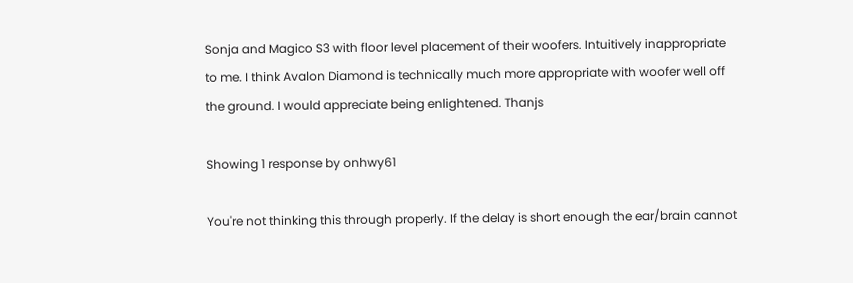Sonja and Magico S3 with floor level placement of their woofers. Intuitively inappropriate to me. I think Avalon Diamond is technically much more appropriate with woofer well off the ground. I would appreciate being enlightened. Thanjs

Showing 1 response by onhwy61

You're not thinking this through properly. If the delay is short enough the ear/brain cannot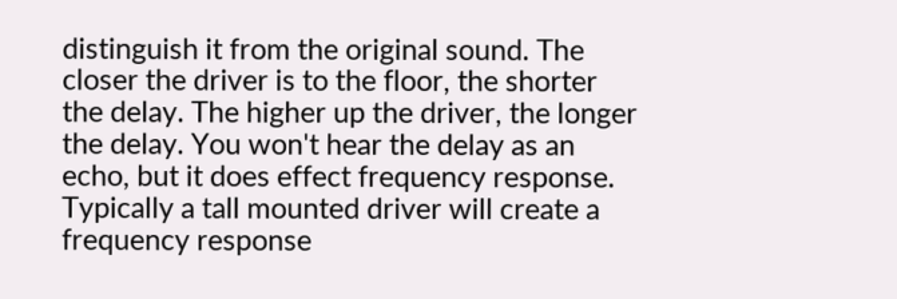distinguish it from the original sound. The closer the driver is to the floor, the shorter the delay. The higher up the driver, the longer the delay. You won't hear the delay as an echo, but it does effect frequency response. Typically a tall mounted driver will create a frequency response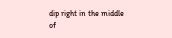dip right in the middle of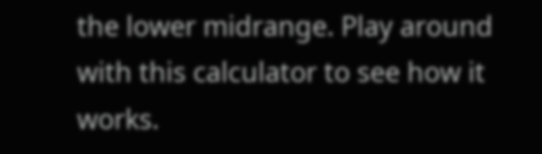the lower midrange. Play around with this calculator to see how it works.